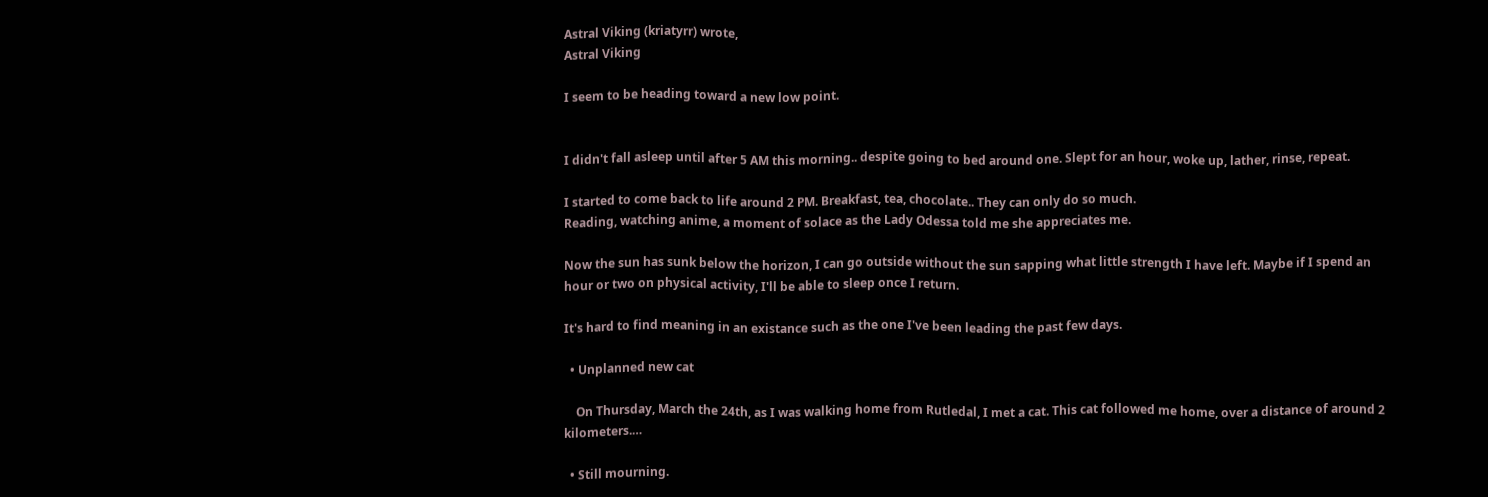Astral Viking (kriatyrr) wrote,
Astral Viking

I seem to be heading toward a new low point.


I didn't fall asleep until after 5 AM this morning.. despite going to bed around one. Slept for an hour, woke up, lather, rinse, repeat.

I started to come back to life around 2 PM. Breakfast, tea, chocolate.. They can only do so much.
Reading, watching anime, a moment of solace as the Lady Odessa told me she appreciates me.

Now the sun has sunk below the horizon, I can go outside without the sun sapping what little strength I have left. Maybe if I spend an hour or two on physical activity, I'll be able to sleep once I return.

It's hard to find meaning in an existance such as the one I've been leading the past few days.

  • Unplanned new cat

    On Thursday, March the 24th, as I was walking home from Rutledal, I met a cat. This cat followed me home, over a distance of around 2 kilometers.…

  • Still mourning.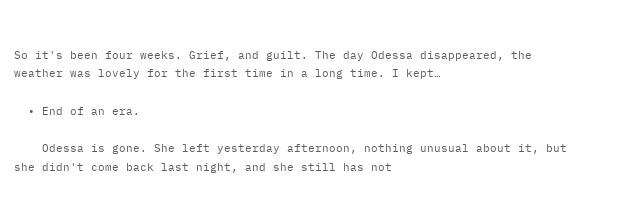So it's been four weeks. Grief, and guilt. The day Odessa disappeared, the weather was lovely for the first time in a long time. I kept…

  • End of an era.

    Odessa is gone. She left yesterday afternoon, nothing unusual about it, but she didn't come back last night, and she still has not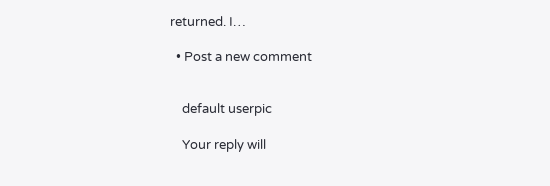returned. I…

  • Post a new comment


    default userpic

    Your reply will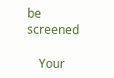be screened

    Your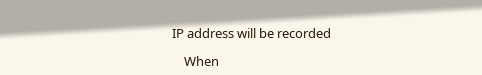IP address will be recorded

    When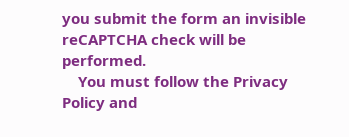you submit the form an invisible reCAPTCHA check will be performed.
    You must follow the Privacy Policy and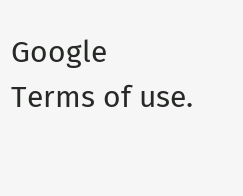Google Terms of use.